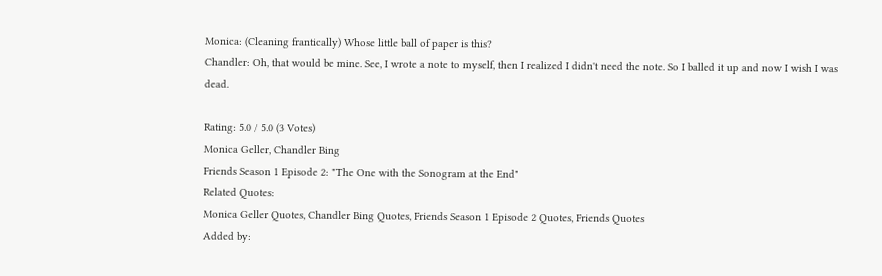Monica: (Cleaning frantically) Whose little ball of paper is this?
Chandler: Oh, that would be mine. See, I wrote a note to myself, then I realized I didn't need the note. So I balled it up and now I wish I was dead.

Rating: 5.0 / 5.0 (3 Votes)
Monica Geller, Chandler Bing
Friends Season 1 Episode 2: "The One with the Sonogram at the End"
Related Quotes:
Monica Geller Quotes, Chandler Bing Quotes, Friends Season 1 Episode 2 Quotes, Friends Quotes
Added by: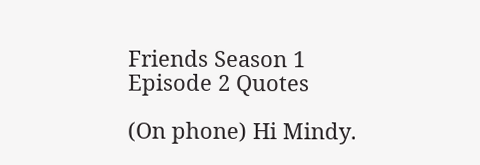Friends Season 1 Episode 2 Quotes

(On phone) Hi Mindy.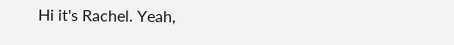Hi it's Rachel. Yeah,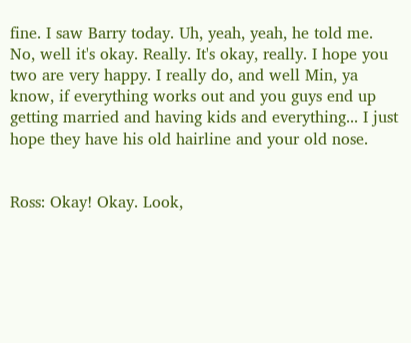fine. I saw Barry today. Uh, yeah, yeah, he told me. No, well it's okay. Really. It's okay, really. I hope you two are very happy. I really do, and well Min, ya know, if everything works out and you guys end up getting married and having kids and everything... I just hope they have his old hairline and your old nose.


Ross: Okay! Okay. Look,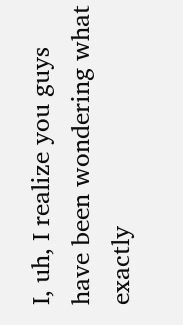I, uh, I realize you guys have been wondering what exactly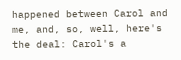happened between Carol and me, and, so, well, here's the deal: Carol's a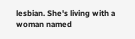lesbian. She's living with a woman named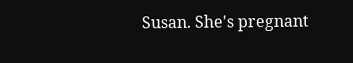Susan. She's pregnant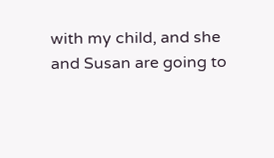with my child, and she and Susan are going to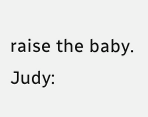raise the baby.
Judy: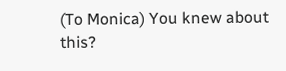(To Monica) You knew about this?